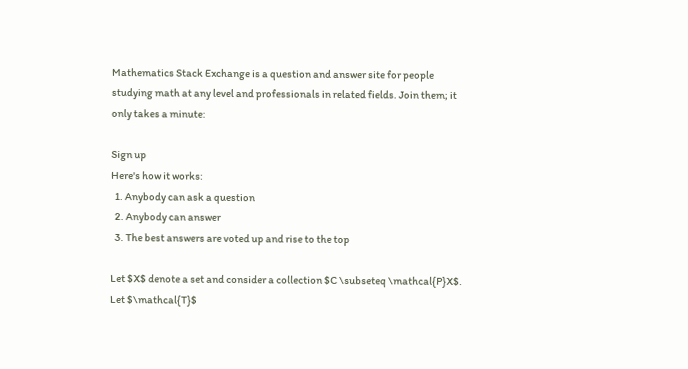Mathematics Stack Exchange is a question and answer site for people studying math at any level and professionals in related fields. Join them; it only takes a minute:

Sign up
Here's how it works:
  1. Anybody can ask a question
  2. Anybody can answer
  3. The best answers are voted up and rise to the top

Let $X$ denote a set and consider a collection $C \subseteq \mathcal{P}X$. Let $\mathcal{T}$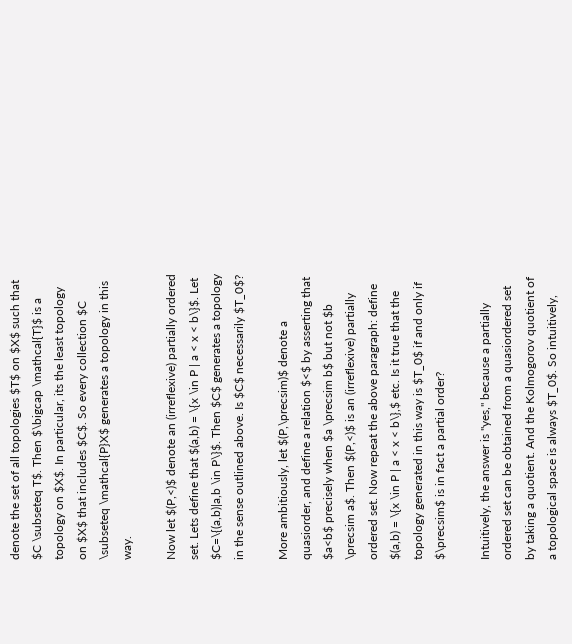denote the set of all topologies $T$ on $X$ such that $C \subseteq T$. Then $\bigcap \mathcal{T}$ is a topology on $X$. In particular, its the least topology on $X$ that includes $C$. So every collection $C \subseteq \mathcal{P}X$ generates a topology in this way.

Now let $(P,<)$ denote an (irreflexive) partially ordered set. Lets define that $(a,b) = \{x \in P | a < x < b\}$. Let $C=\{(a,b)|a,b \in P\}$. Then $C$ generates a topology in the sense outlined above. Is $C$ necessarily $T_0$?

More ambitiously, let $(P,\precsim)$ denote a quasiorder, and define a relation $<$ by asserting that $a<b$ precisely when $a \precsim b$ but not $b \precsim a$. Then $(P,<)$ is an (irreflexive) partially ordered set. Now repeat the above paragraph: define $(a,b) = \{x \in P | a < x < b\},$ etc. Is it true that the topology generated in this way is $T_0$ if and only if $\precsim$ is in fact a partial order?

Intuitively, the answer is "yes," because a partially ordered set can be obtained from a quasiordered set by taking a quotient. And the Kolmogorov quotient of a topological space is always $T_0$. So intuitively,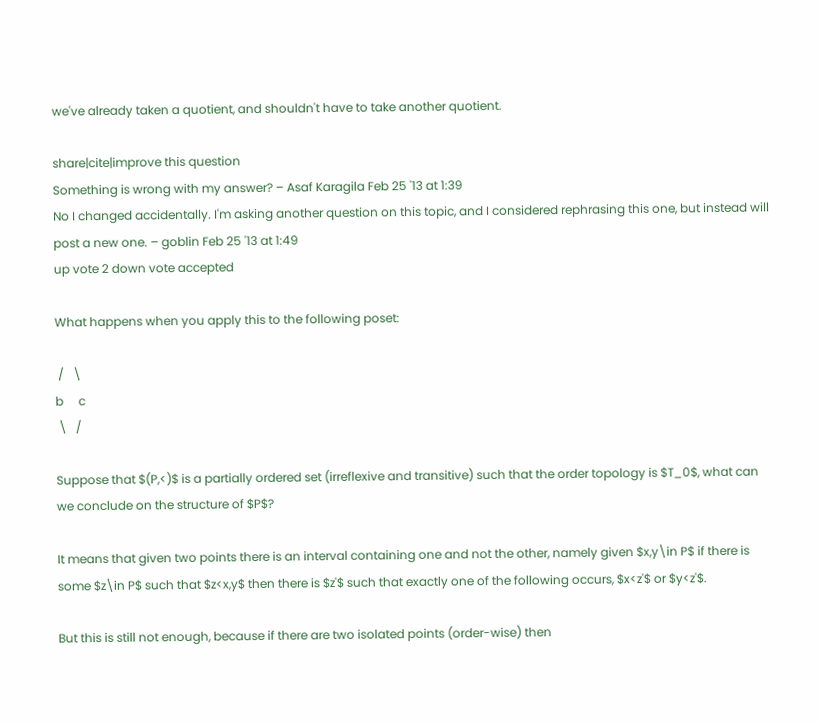we've already taken a quotient, and shouldn't have to take another quotient.

share|cite|improve this question
Something is wrong with my answer? – Asaf Karagila Feb 25 '13 at 1:39
No I changed accidentally. I'm asking another question on this topic, and I considered rephrasing this one, but instead will post a new one. – goblin Feb 25 '13 at 1:49
up vote 2 down vote accepted

What happens when you apply this to the following poset:

 /   \
b     c
 \   /

Suppose that $(P,<)$ is a partially ordered set (irreflexive and transitive) such that the order topology is $T_0$, what can we conclude on the structure of $P$?

It means that given two points there is an interval containing one and not the other, namely given $x,y\in P$ if there is some $z\in P$ such that $z<x,y$ then there is $z'$ such that exactly one of the following occurs, $x<z'$ or $y<z'$.

But this is still not enough, because if there are two isolated points (order-wise) then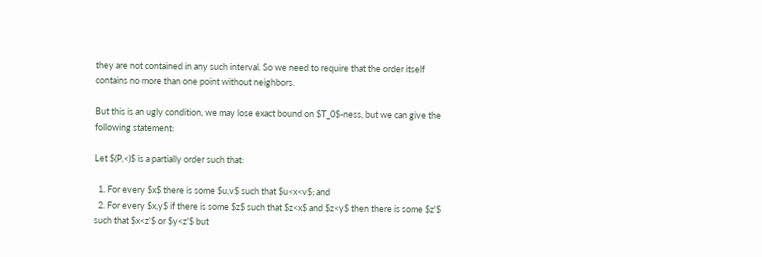they are not contained in any such interval. So we need to require that the order itself contains no more than one point without neighbors.

But this is an ugly condition, we may lose exact bound on $T_0$-ness, but we can give the following statement:

Let $(P,<)$ is a partially order such that:

  1. For every $x$ there is some $u,v$ such that $u<x<v$; and
  2. For every $x,y$ if there is some $z$ such that $z<x$ and $z<y$ then there is some $z'$ such that $x<z'$ or $y<z'$ but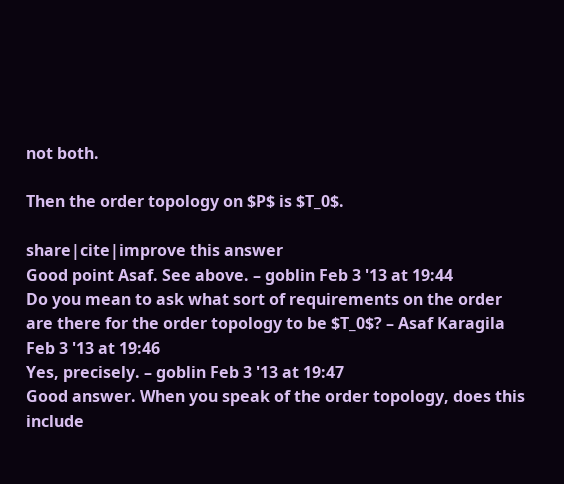not both.

Then the order topology on $P$ is $T_0$.

share|cite|improve this answer
Good point Asaf. See above. – goblin Feb 3 '13 at 19:44
Do you mean to ask what sort of requirements on the order are there for the order topology to be $T_0$? – Asaf Karagila Feb 3 '13 at 19:46
Yes, precisely. – goblin Feb 3 '13 at 19:47
Good answer. When you speak of the order topology, does this include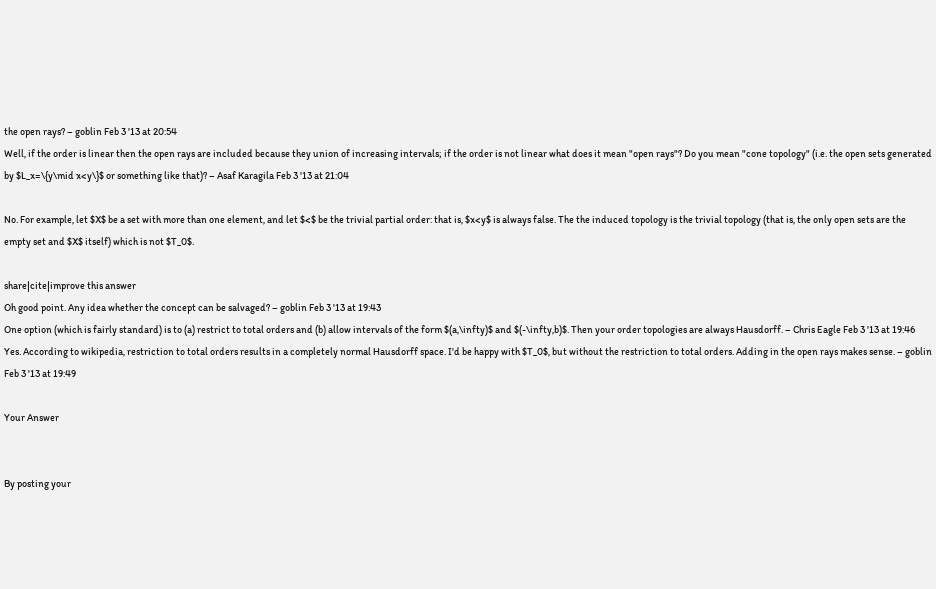the open rays? – goblin Feb 3 '13 at 20:54
Well, if the order is linear then the open rays are included because they union of increasing intervals; if the order is not linear what does it mean "open rays"? Do you mean "cone topology" (i.e. the open sets generated by $L_x=\{y\mid x<y\}$ or something like that)? – Asaf Karagila Feb 3 '13 at 21:04

No. For example, let $X$ be a set with more than one element, and let $<$ be the trivial partial order: that is, $x<y$ is always false. The the induced topology is the trivial topology (that is, the only open sets are the empty set and $X$ itself) which is not $T_0$.

share|cite|improve this answer
Oh good point. Any idea whether the concept can be salvaged? – goblin Feb 3 '13 at 19:43
One option (which is fairly standard) is to (a) restrict to total orders and (b) allow intervals of the form $(a,\infty)$ and $(-\infty,b)$. Then your order topologies are always Hausdorff. – Chris Eagle Feb 3 '13 at 19:46
Yes. According to wikipedia, restriction to total orders results in a completely normal Hausdorff space. I'd be happy with $T_0$, but without the restriction to total orders. Adding in the open rays makes sense. – goblin Feb 3 '13 at 19:49

Your Answer


By posting your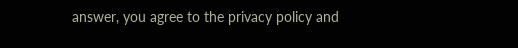answer, you agree to the privacy policy and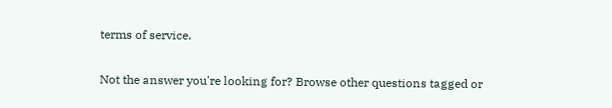terms of service.

Not the answer you're looking for? Browse other questions tagged or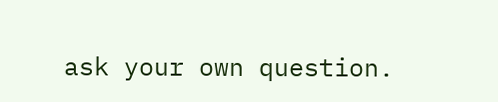ask your own question.